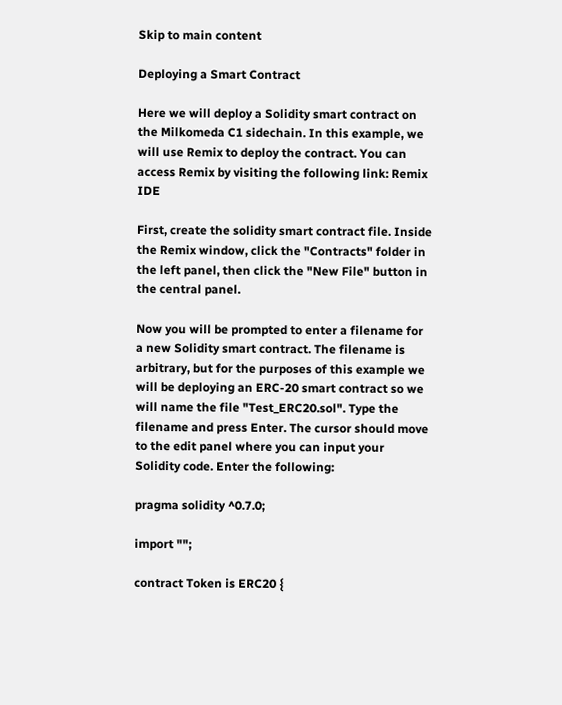Skip to main content

Deploying a Smart Contract

Here we will deploy a Solidity smart contract on the Milkomeda C1 sidechain. In this example, we will use Remix to deploy the contract. You can access Remix by visiting the following link: Remix IDE

First, create the solidity smart contract file. Inside the Remix window, click the "Contracts" folder in the left panel, then click the "New File" button in the central panel.

Now you will be prompted to enter a filename for a new Solidity smart contract. The filename is arbitrary, but for the purposes of this example we will be deploying an ERC-20 smart contract so we will name the file "Test_ERC20.sol". Type the filename and press Enter. The cursor should move to the edit panel where you can input your Solidity code. Enter the following:

pragma solidity ^0.7.0;

import "";

contract Token is ERC20 {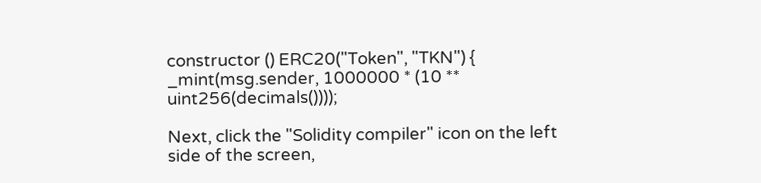constructor () ERC20("Token", "TKN") {
_mint(msg.sender, 1000000 * (10 ** uint256(decimals())));

Next, click the "Solidity compiler" icon on the left side of the screen,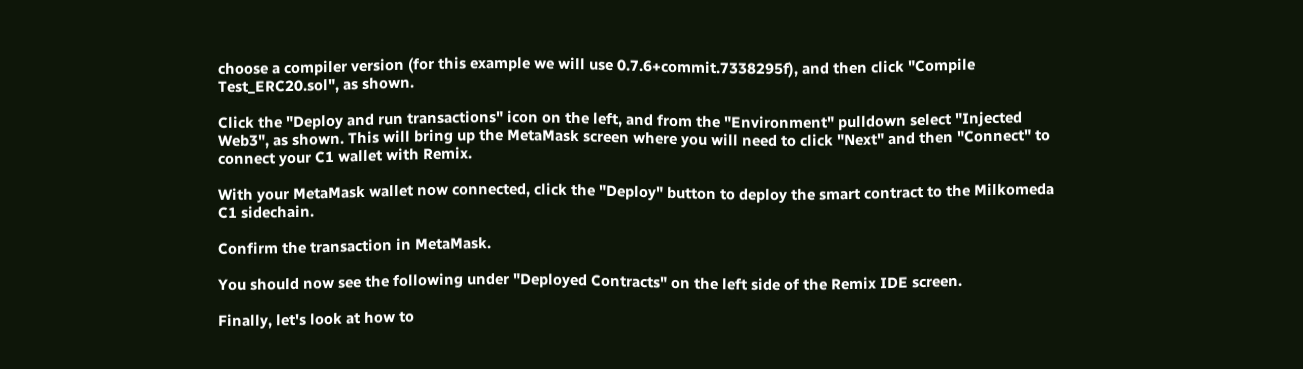choose a compiler version (for this example we will use 0.7.6+commit.7338295f), and then click "Compile Test_ERC20.sol", as shown.

Click the "Deploy and run transactions" icon on the left, and from the "Environment" pulldown select "Injected Web3", as shown. This will bring up the MetaMask screen where you will need to click "Next" and then "Connect" to connect your C1 wallet with Remix.

With your MetaMask wallet now connected, click the "Deploy" button to deploy the smart contract to the Milkomeda C1 sidechain.

Confirm the transaction in MetaMask.

You should now see the following under "Deployed Contracts" on the left side of the Remix IDE screen.

Finally, let's look at how to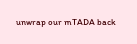unwrap our mTADA back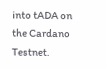into tADA on the Cardano Testnet.